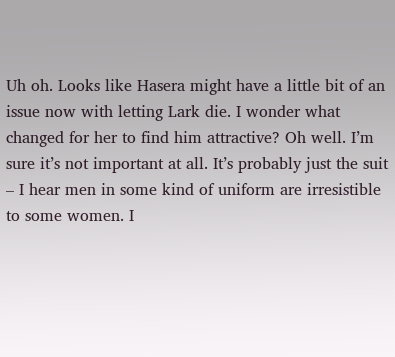Uh oh. Looks like Hasera might have a little bit of an issue now with letting Lark die. I wonder what changed for her to find him attractive? Oh well. I’m sure it’s not important at all. It’s probably just the suit – I hear men in some kind of uniform are irresistible to some women. I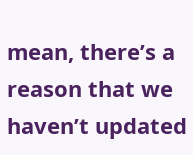mean, there’s a reason that we haven’t updated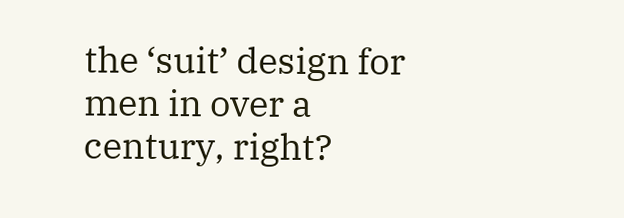the ‘suit’ design for men in over a century, right?